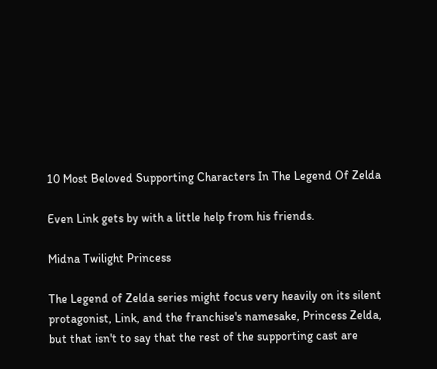10 Most Beloved Supporting Characters In The Legend Of Zelda

Even Link gets by with a little help from his friends.

Midna Twilight Princess

The Legend of Zelda series might focus very heavily on its silent protagonist, Link, and the franchise's namesake, Princess Zelda, but that isn't to say that the rest of the supporting cast are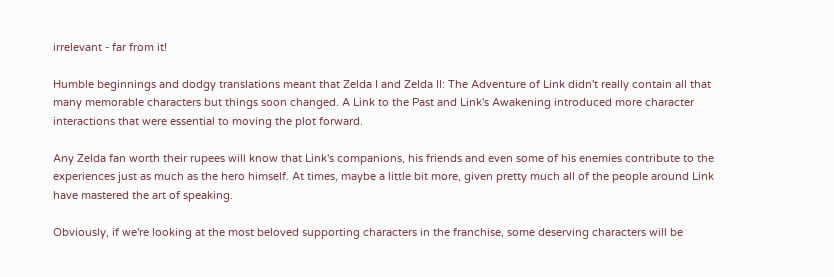irrelevant - far from it!

Humble beginnings and dodgy translations meant that Zelda I and Zelda II: The Adventure of Link didn't really contain all that many memorable characters but things soon changed. A Link to the Past and Link's Awakening introduced more character interactions that were essential to moving the plot forward.

Any Zelda fan worth their rupees will know that Link's companions, his friends and even some of his enemies contribute to the experiences just as much as the hero himself. At times, maybe a little bit more, given pretty much all of the people around Link have mastered the art of speaking.

Obviously, if we're looking at the most beloved supporting characters in the franchise, some deserving characters will be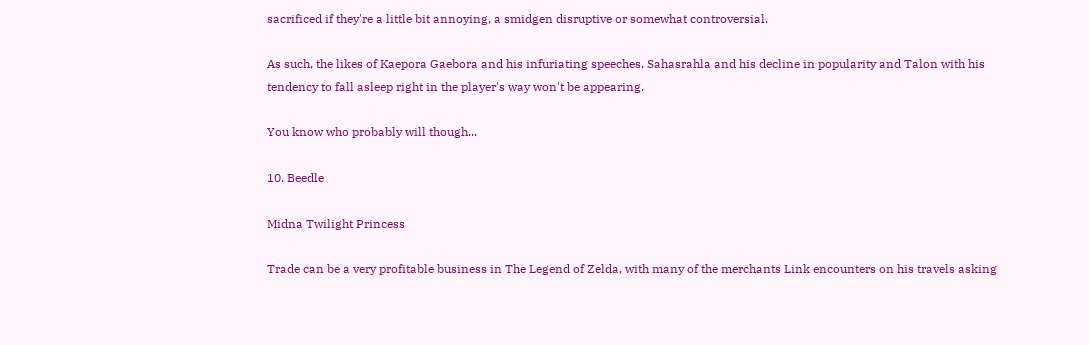sacrificed if they're a little bit annoying, a smidgen disruptive or somewhat controversial.

As such, the likes of Kaepora Gaebora and his infuriating speeches, Sahasrahla and his decline in popularity and Talon with his tendency to fall asleep right in the player's way won't be appearing.

You know who probably will though...

10. Beedle

Midna Twilight Princess

Trade can be a very profitable business in The Legend of Zelda, with many of the merchants Link encounters on his travels asking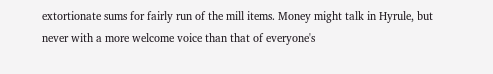extortionate sums for fairly run of the mill items. Money might talk in Hyrule, but never with a more welcome voice than that of everyone's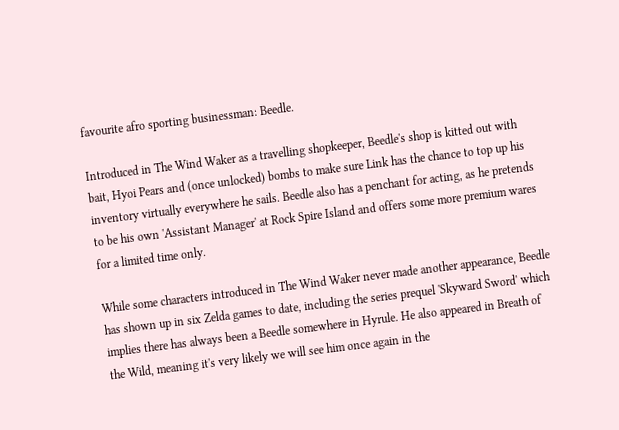favourite afro sporting businessman: Beedle.

Introduced in The Wind Waker as a travelling shopkeeper, Beedle's shop is kitted out with bait, Hyoi Pears and (once unlocked) bombs to make sure Link has the chance to top up his inventory virtually everywhere he sails. Beedle also has a penchant for acting, as he pretends to be his own 'Assistant Manager' at Rock Spire Island and offers some more premium wares for a limited time only.

While some characters introduced in The Wind Waker never made another appearance, Beedle has shown up in six Zelda games to date, including the series prequel 'Skyward Sword' which implies there has always been a Beedle somewhere in Hyrule. He also appeared in Breath of the Wild, meaning it's very likely we will see him once again in the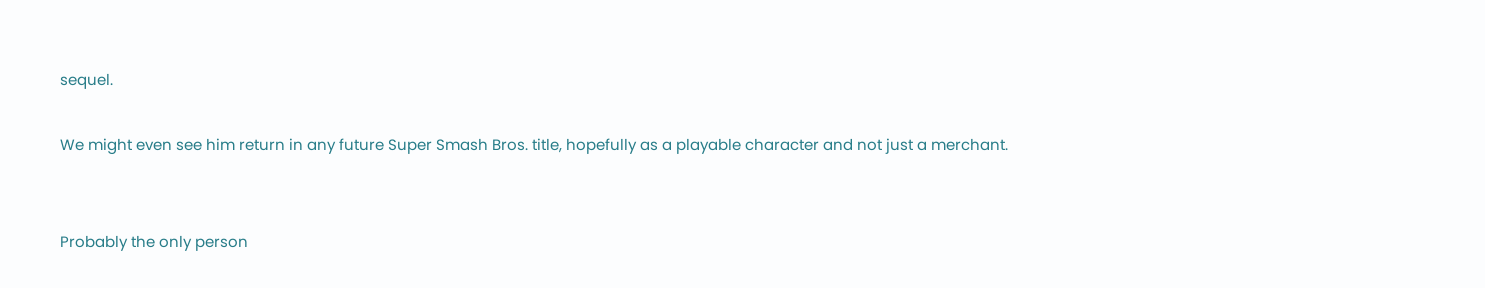sequel.

We might even see him return in any future Super Smash Bros. title, hopefully as a playable character and not just a merchant.


Probably the only person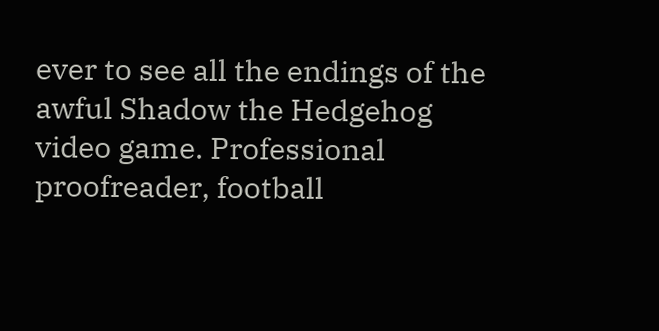ever to see all the endings of the awful Shadow the Hedgehog video game. Professional proofreader, football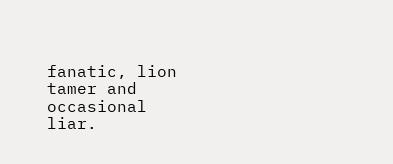fanatic, lion tamer and occasional liar.